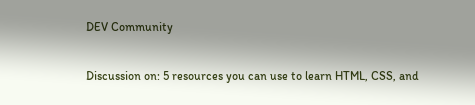DEV Community


Discussion on: 5 resources you can use to learn HTML, CSS, and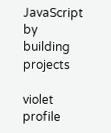JavaScript by building projects

violet profile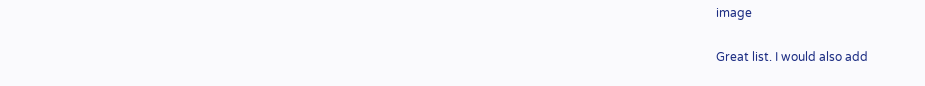image

Great list. I would also add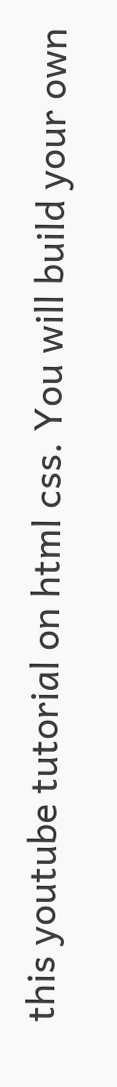this youtube tutorial on html css. You will build your own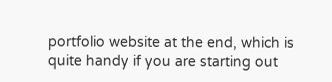portfolio website at the end, which is quite handy if you are starting out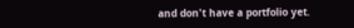and don't have a portfolio yet.